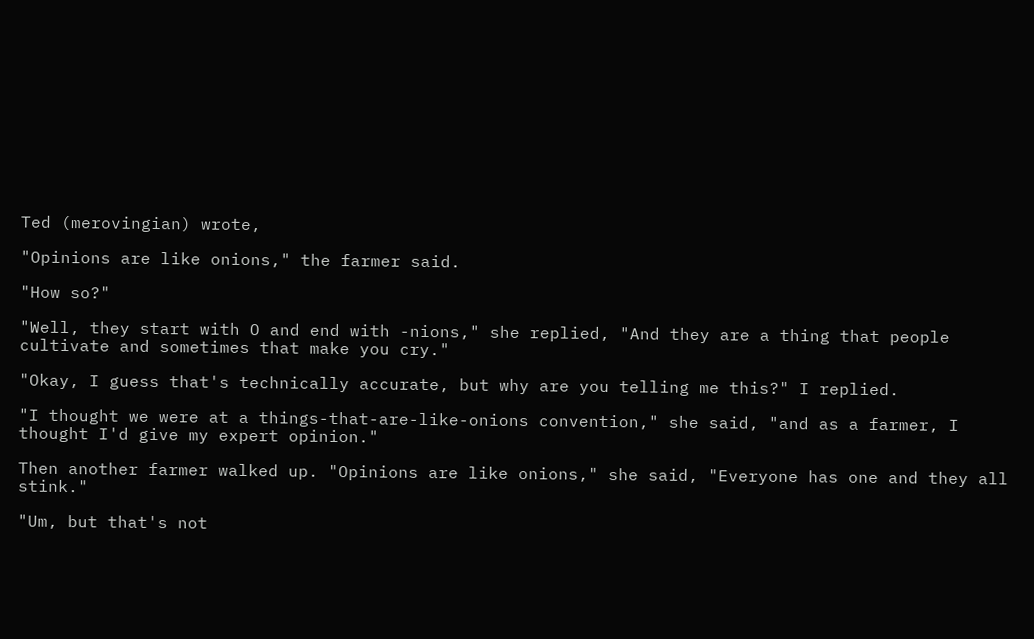Ted (merovingian) wrote,

"Opinions are like onions," the farmer said.

"How so?"

"Well, they start with O and end with -nions," she replied, "And they are a thing that people cultivate and sometimes that make you cry."

"Okay, I guess that's technically accurate, but why are you telling me this?" I replied.

"I thought we were at a things-that-are-like-onions convention," she said, "and as a farmer, I thought I'd give my expert opinion."

Then another farmer walked up. "Opinions are like onions," she said, "Everyone has one and they all stink."

"Um, but that's not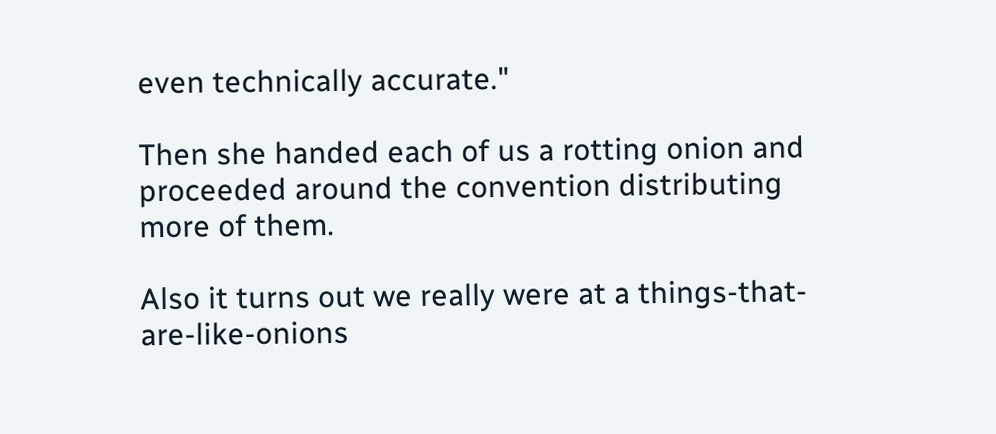even technically accurate."

Then she handed each of us a rotting onion and proceeded around the convention distributing more of them.

Also it turns out we really were at a things-that-are-like-onions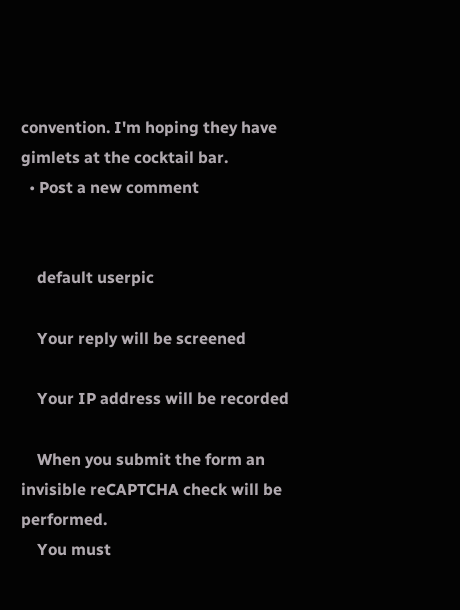convention. I'm hoping they have gimlets at the cocktail bar.
  • Post a new comment


    default userpic

    Your reply will be screened

    Your IP address will be recorded

    When you submit the form an invisible reCAPTCHA check will be performed.
    You must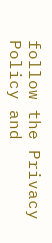follow the Privacy Policy and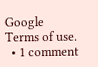Google Terms of use.
  • 1 comment